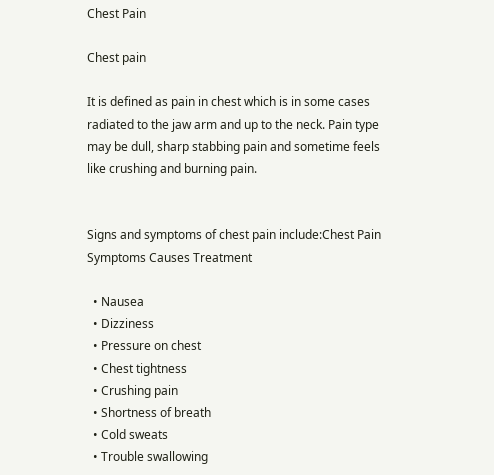Chest Pain

Chest pain

It is defined as pain in chest which is in some cases radiated to the jaw arm and up to the neck. Pain type may be dull, sharp stabbing pain and sometime feels like crushing and burning pain.


Signs and symptoms of chest pain include:Chest Pain Symptoms Causes Treatment

  • Nausea
  • Dizziness
  • Pressure on chest
  • Chest tightness
  • Crushing pain
  • Shortness of breath
  • Cold sweats
  • Trouble swallowing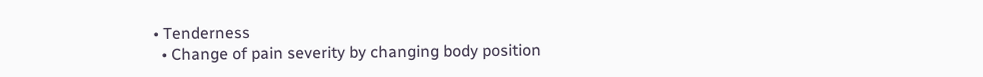• Tenderness
  • Change of pain severity by changing body position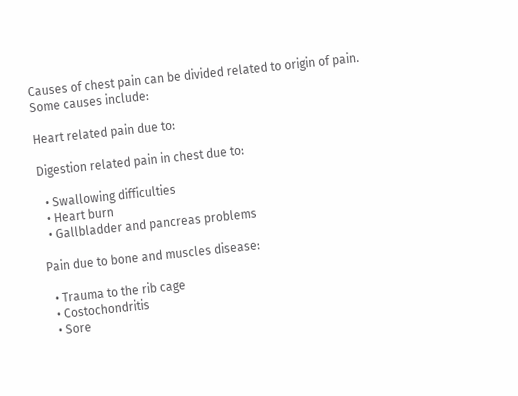Causes of chest pain can be divided related to origin of pain. Some causes include:

Heart related pain due to:

Digestion related pain in chest due to:

  • Swallowing difficulties
  • Heart burn
  • Gallbladder and pancreas problems

Pain due to bone and muscles disease:

  • Trauma to the rib cage
  • Costochondritis
  • Sore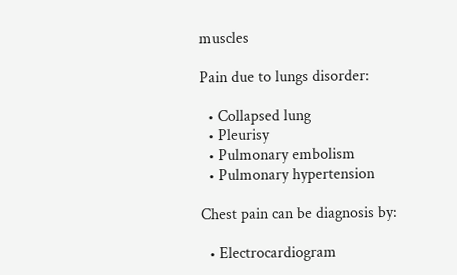muscles

Pain due to lungs disorder:

  • Collapsed lung
  • Pleurisy
  • Pulmonary embolism
  • Pulmonary hypertension

Chest pain can be diagnosis by:

  • Electrocardiogram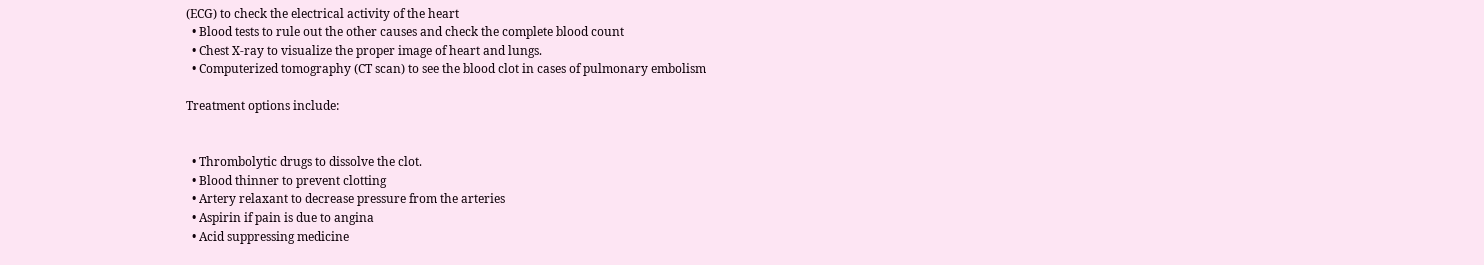(ECG) to check the electrical activity of the heart
  • Blood tests to rule out the other causes and check the complete blood count
  • Chest X-ray to visualize the proper image of heart and lungs.
  • Computerized tomography (CT scan) to see the blood clot in cases of pulmonary embolism

Treatment options include:


  • Thrombolytic drugs to dissolve the clot.
  • Blood thinner to prevent clotting
  • Artery relaxant to decrease pressure from the arteries
  • Aspirin if pain is due to angina
  • Acid suppressing medicine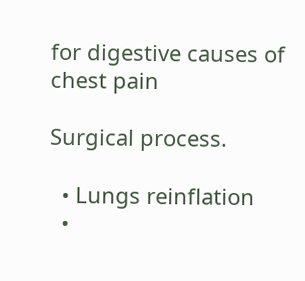for digestive causes of chest pain

Surgical process.

  • Lungs reinflation
  •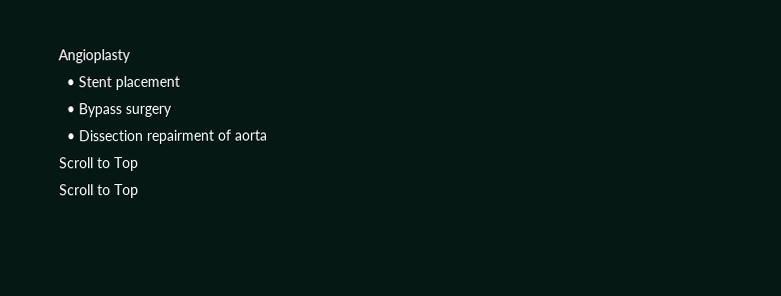Angioplasty
  • Stent placement
  • Bypass surgery
  • Dissection repairment of aorta
Scroll to Top
Scroll to Top